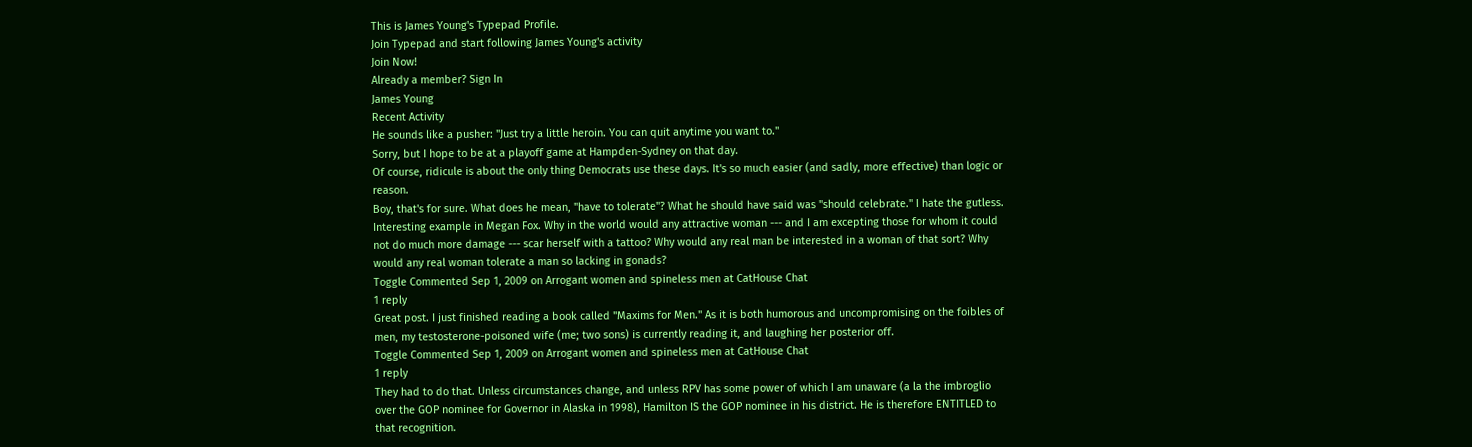This is James Young's Typepad Profile.
Join Typepad and start following James Young's activity
Join Now!
Already a member? Sign In
James Young
Recent Activity
He sounds like a pusher: "Just try a little heroin. You can quit anytime you want to."
Sorry, but I hope to be at a playoff game at Hampden-Sydney on that day.
Of course, ridicule is about the only thing Democrats use these days. It's so much easier (and sadly, more effective) than logic or reason.
Boy, that's for sure. What does he mean, "have to tolerate"? What he should have said was "should celebrate." I hate the gutless.
Interesting example in Megan Fox. Why in the world would any attractive woman --- and I am excepting those for whom it could not do much more damage --- scar herself with a tattoo? Why would any real man be interested in a woman of that sort? Why would any real woman tolerate a man so lacking in gonads?
Toggle Commented Sep 1, 2009 on Arrogant women and spineless men at CatHouse Chat
1 reply
Great post. I just finished reading a book called "Maxims for Men." As it is both humorous and uncompromising on the foibles of men, my testosterone-poisoned wife (me; two sons) is currently reading it, and laughing her posterior off.
Toggle Commented Sep 1, 2009 on Arrogant women and spineless men at CatHouse Chat
1 reply
They had to do that. Unless circumstances change, and unless RPV has some power of which I am unaware (a la the imbroglio over the GOP nominee for Governor in Alaska in 1998), Hamilton IS the GOP nominee in his district. He is therefore ENTITLED to that recognition.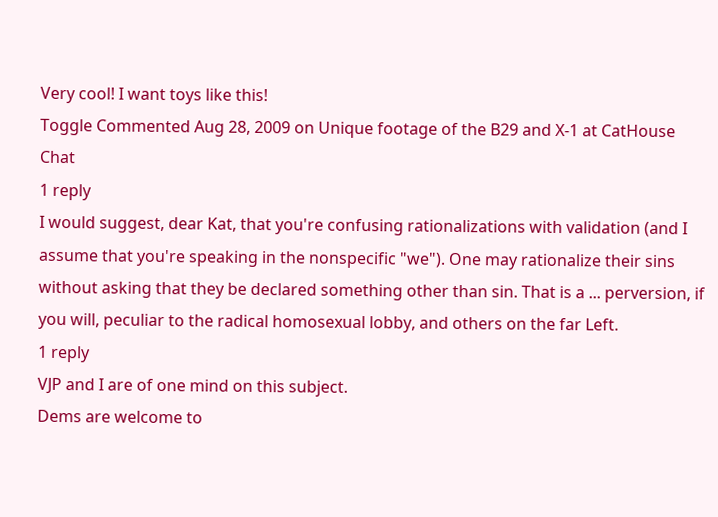Very cool! I want toys like this!
Toggle Commented Aug 28, 2009 on Unique footage of the B29 and X-1 at CatHouse Chat
1 reply
I would suggest, dear Kat, that you're confusing rationalizations with validation (and I assume that you're speaking in the nonspecific "we"). One may rationalize their sins without asking that they be declared something other than sin. That is a ... perversion, if you will, peculiar to the radical homosexual lobby, and others on the far Left.
1 reply
VJP and I are of one mind on this subject.
Dems are welcome to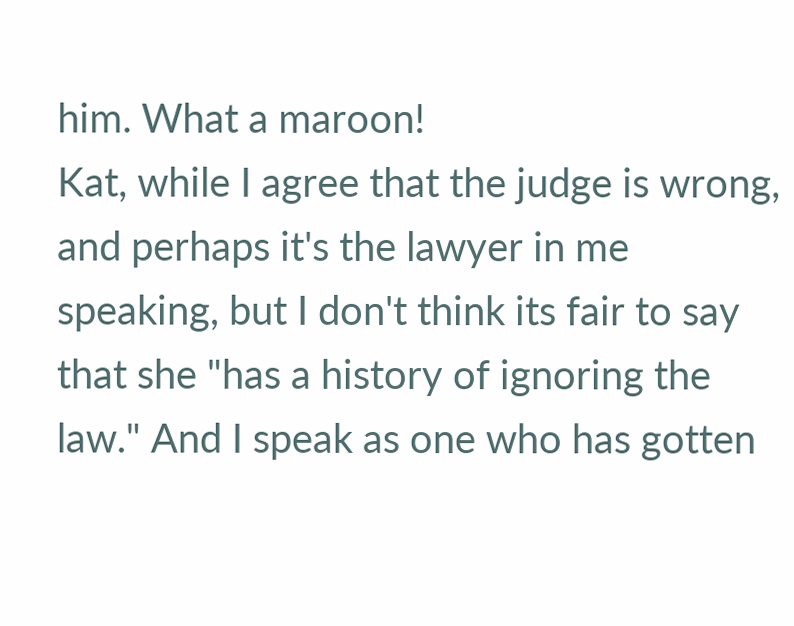him. What a maroon!
Kat, while I agree that the judge is wrong, and perhaps it's the lawyer in me speaking, but I don't think its fair to say that she "has a history of ignoring the law." And I speak as one who has gotten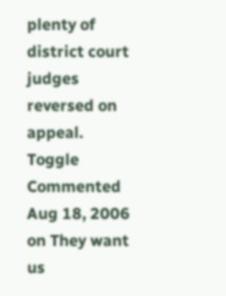plenty of district court judges reversed on appeal.
Toggle Commented Aug 18, 2006 on They want us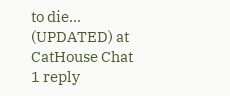to die... (UPDATED) at CatHouse Chat
1 reply